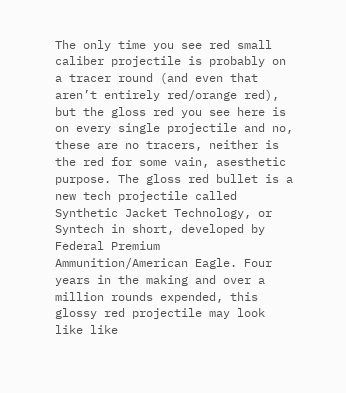The only time you see red small caliber projectile is probably on a tracer round (and even that aren’t entirely red/orange red), but the gloss red you see here is on every single projectile and no, these are no tracers, neither is the red for some vain, asesthetic purpose. The gloss red bullet is a new tech projectile called Synthetic Jacket Technology, or Syntech in short, developed by Federal Premium Ammunition/American Eagle. Four years in the making and over a million rounds expended, this glossy red projectile may look like like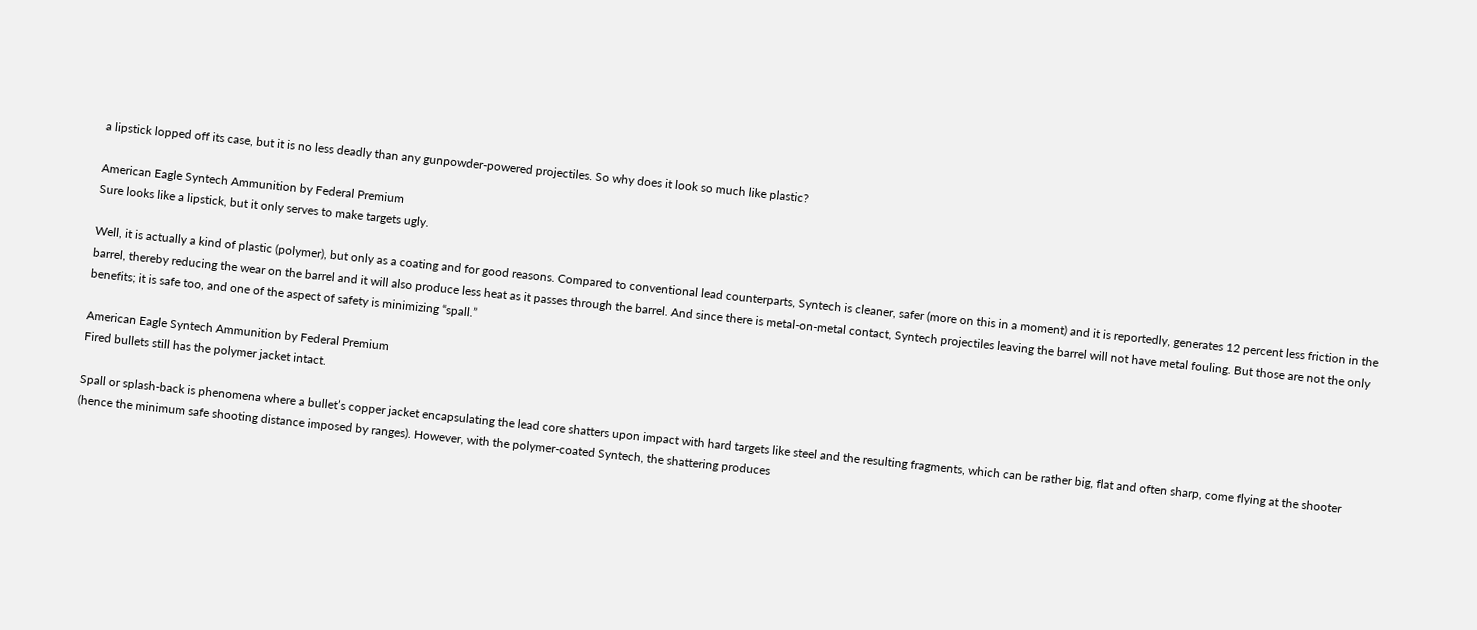a lipstick lopped off its case, but it is no less deadly than any gunpowder-powered projectiles. So why does it look so much like plastic?

American Eagle Syntech Ammunition by Federal Premium
Sure looks like a lipstick, but it only serves to make targets ugly.

Well, it is actually a kind of plastic (polymer), but only as a coating and for good reasons. Compared to conventional lead counterparts, Syntech is cleaner, safer (more on this in a moment) and it is reportedly, generates 12 percent less friction in the barrel, thereby reducing the wear on the barrel and it will also produce less heat as it passes through the barrel. And since there is metal-on-metal contact, Syntech projectiles leaving the barrel will not have metal fouling. But those are not the only benefits; it is safe too, and one of the aspect of safety is minimizing “spall.”

American Eagle Syntech Ammunition by Federal Premium
Fired bullets still has the polymer jacket intact.

Spall or splash-back is phenomena where a bullet’s copper jacket encapsulating the lead core shatters upon impact with hard targets like steel and the resulting fragments, which can be rather big, flat and often sharp, come flying at the shooter (hence the minimum safe shooting distance imposed by ranges). However, with the polymer-coated Syntech, the shattering produces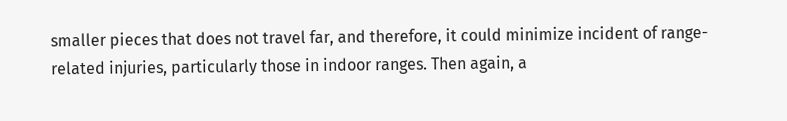smaller pieces that does not travel far, and therefore, it could minimize incident of range-related injuries, particularly those in indoor ranges. Then again, a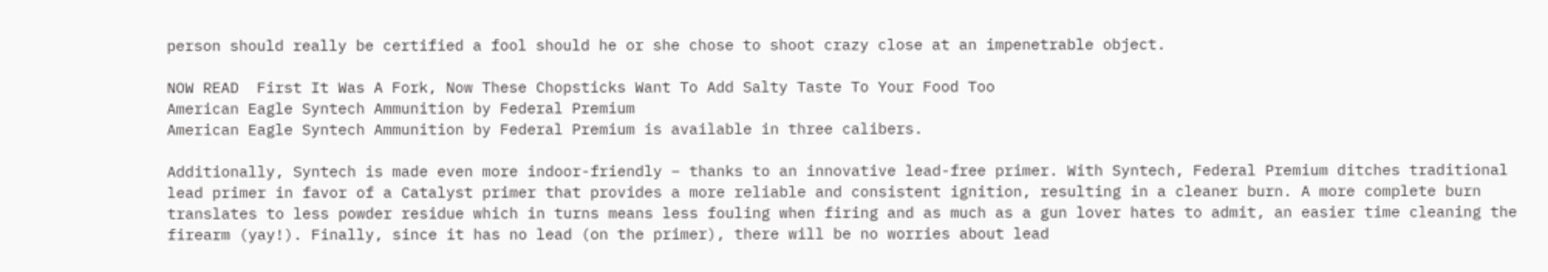person should really be certified a fool should he or she chose to shoot crazy close at an impenetrable object.

NOW READ  First It Was A Fork, Now These Chopsticks Want To Add Salty Taste To Your Food Too
American Eagle Syntech Ammunition by Federal Premium
American Eagle Syntech Ammunition by Federal Premium is available in three calibers.

Additionally, Syntech is made even more indoor-friendly – thanks to an innovative lead-free primer. With Syntech, Federal Premium ditches traditional lead primer in favor of a Catalyst primer that provides a more reliable and consistent ignition, resulting in a cleaner burn. A more complete burn translates to less powder residue which in turns means less fouling when firing and as much as a gun lover hates to admit, an easier time cleaning the firearm (yay!). Finally, since it has no lead (on the primer), there will be no worries about lead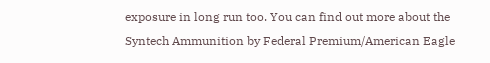exposure in long run too. You can find out more about the Syntech Ammunition by Federal Premium/American Eagle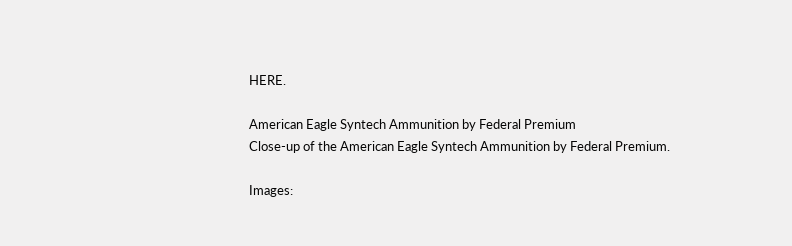HERE.

American Eagle Syntech Ammunition by Federal Premium
Close-up of the American Eagle Syntech Ammunition by Federal Premium.

Images: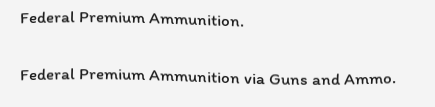Federal Premium Ammunition.

Federal Premium Ammunition via Guns and Ammo.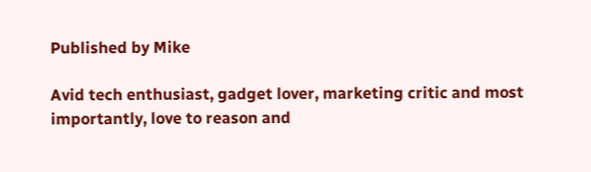Published by Mike

Avid tech enthusiast, gadget lover, marketing critic and most importantly, love to reason and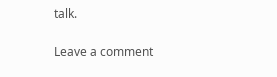talk.

Leave a comment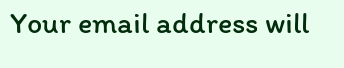Your email address will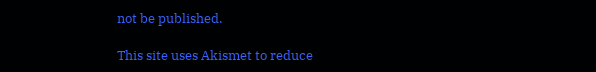not be published.

This site uses Akismet to reduce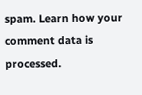spam. Learn how your comment data is processed.